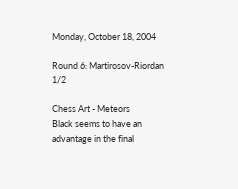Monday, October 18, 2004

Round 6: Martirosov-Riordan 1/2

Chess Art - Meteors
Black seems to have an advantage in the final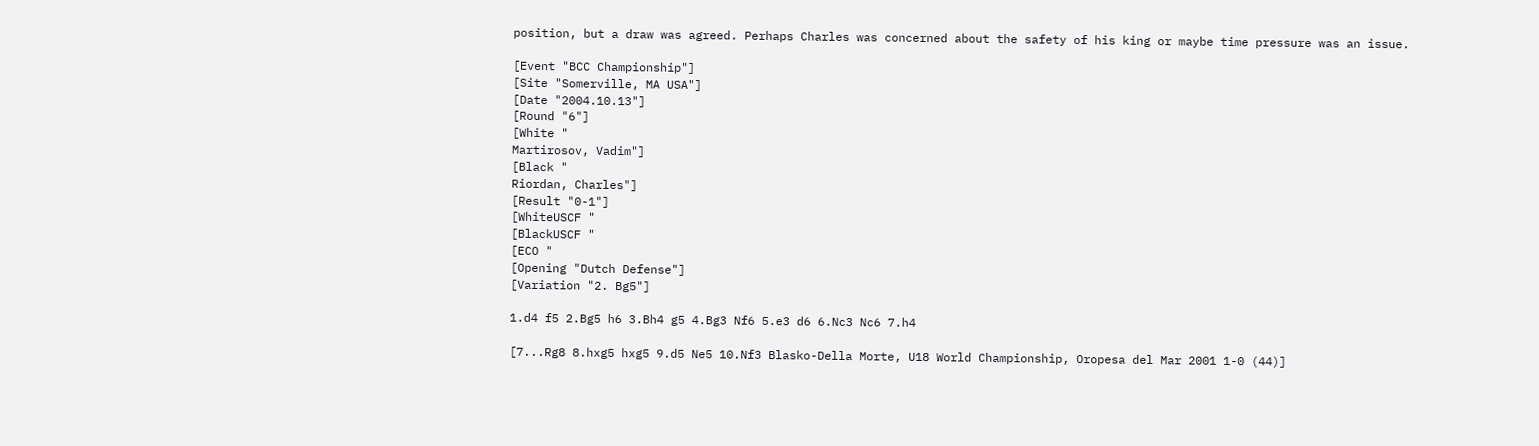position, but a draw was agreed. Perhaps Charles was concerned about the safety of his king or maybe time pressure was an issue.

[Event "BCC Championship"]
[Site "Somerville, MA USA"]
[Date "2004.10.13"]
[Round "6"]
[White "
Martirosov, Vadim"]
[Black "
Riordan, Charles"]
[Result "0-1"]
[WhiteUSCF "
[BlackUSCF "
[ECO "
[Opening "Dutch Defense"]
[Variation "2. Bg5"]

1.d4 f5 2.Bg5 h6 3.Bh4 g5 4.Bg3 Nf6 5.e3 d6 6.Nc3 Nc6 7.h4

[7...Rg8 8.hxg5 hxg5 9.d5 Ne5 10.Nf3 Blasko-Della Morte, U18 World Championship, Oropesa del Mar 2001 1-0 (44)]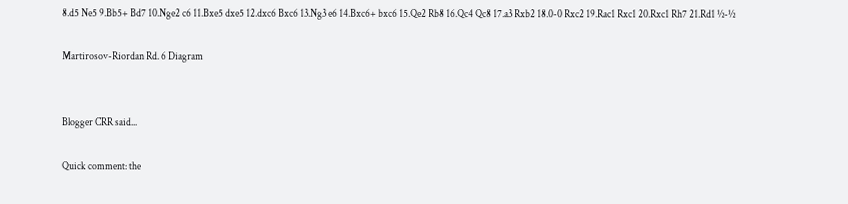8.d5 Ne5 9.Bb5+ Bd7 10.Nge2 c6 11.Bxe5 dxe5 12.dxc6 Bxc6 13.Ng3 e6 14.Bxc6+ bxc6 15.Qe2 Rb8 16.Qc4 Qc8 17.a3 Rxb2 18.0-0 Rxc2 19.Rac1 Rxc1 20.Rxc1 Rh7 21.Rd1 ½-½

Martirosov-Riordan Rd. 6 Diagram


Blogger CRR said...

Quick comment: the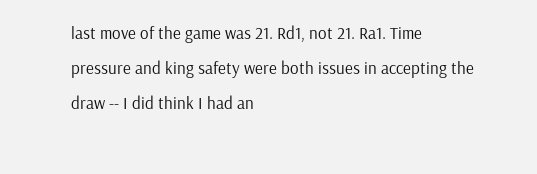last move of the game was 21. Rd1, not 21. Ra1. Time pressure and king safety were both issues in accepting the draw -- I did think I had an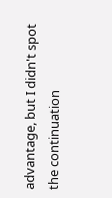advantage, but I didn't spot the continuation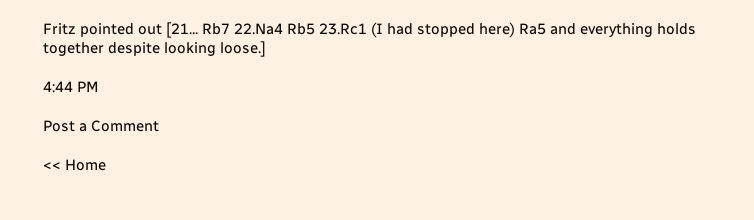Fritz pointed out [21... Rb7 22.Na4 Rb5 23.Rc1 (I had stopped here) Ra5 and everything holds together despite looking loose.]

4:44 PM

Post a Comment

<< Home